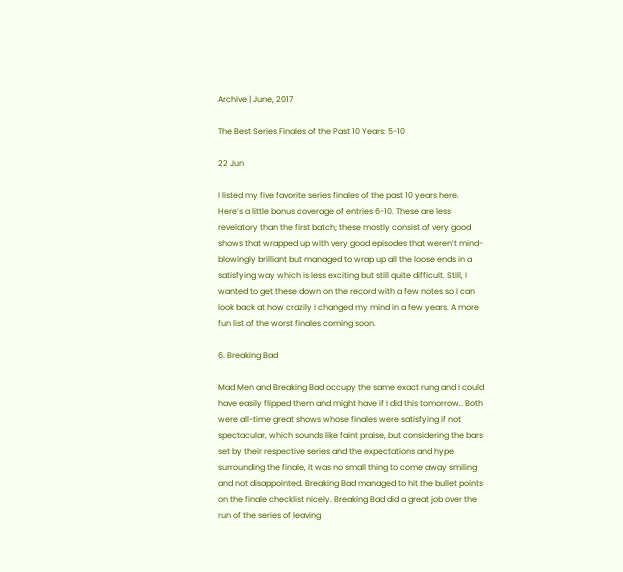Archive | June, 2017

The Best Series Finales of the Past 10 Years: 5-10

22 Jun

I listed my five favorite series finales of the past 10 years here. Here’s a little bonus coverage of entries 6-10. These are less revelatory than the first batch; these mostly consist of very good shows that wrapped up with very good episodes that weren’t mind-blowingly brilliant but managed to wrap up all the loose ends in a satisfying way which is less exciting but still quite difficult. Still, I wanted to get these down on the record with a few notes so I can look back at how crazily I changed my mind in a few years. A more fun list of the worst finales coming soon.

6. Breaking Bad

Mad Men and Breaking Bad occupy the same exact rung and I could have easily flipped them and might have if I did this tomorrow.. Both were all-time great shows whose finales were satisfying if not spectacular, which sounds like faint praise, but considering the bars set by their respective series and the expectations and hype surrounding the finale, it was no small thing to come away smiling and not disappointed. Breaking Bad managed to hit the bullet points on the finale checklist nicely. Breaking Bad did a great job over the run of the series of leaving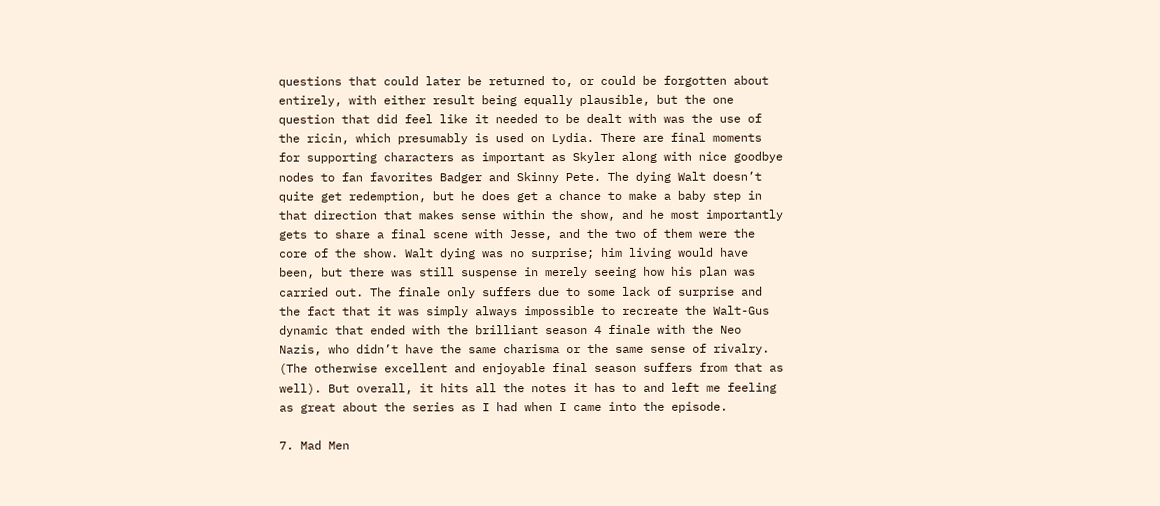questions that could later be returned to, or could be forgotten about entirely, with either result being equally plausible, but the one question that did feel like it needed to be dealt with was the use of the ricin, which presumably is used on Lydia. There are final moments for supporting characters as important as Skyler along with nice goodbye nodes to fan favorites Badger and Skinny Pete. The dying Walt doesn’t quite get redemption, but he does get a chance to make a baby step in that direction that makes sense within the show, and he most importantly gets to share a final scene with Jesse, and the two of them were the core of the show. Walt dying was no surprise; him living would have been, but there was still suspense in merely seeing how his plan was carried out. The finale only suffers due to some lack of surprise and the fact that it was simply always impossible to recreate the Walt-Gus dynamic that ended with the brilliant season 4 finale with the Neo Nazis, who didn’t have the same charisma or the same sense of rivalry. (The otherwise excellent and enjoyable final season suffers from that as well). But overall, it hits all the notes it has to and left me feeling as great about the series as I had when I came into the episode.

7. Mad Men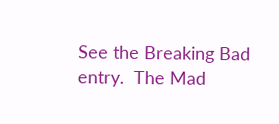See the Breaking Bad entry.  The Mad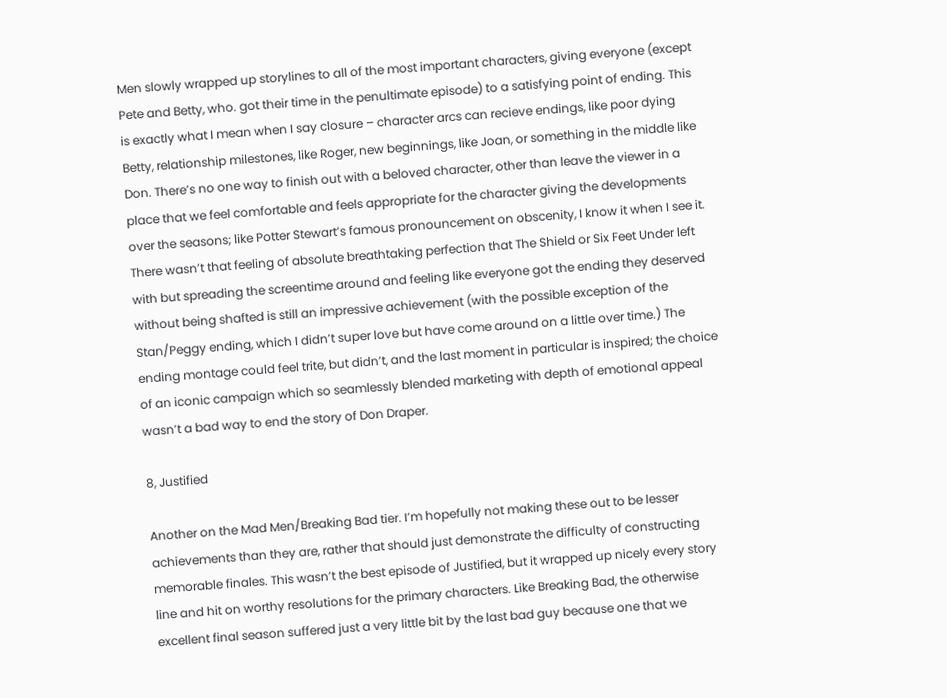Men slowly wrapped up storylines to all of the most important characters, giving everyone (except Pete and Betty, who. got their time in the penultimate episode) to a satisfying point of ending. This is exactly what I mean when I say closure – character arcs can recieve endings, like poor dying Betty, relationship milestones, like Roger, new beginnings, like Joan, or something in the middle like Don. There’s no one way to finish out with a beloved character, other than leave the viewer in a place that we feel comfortable and feels appropriate for the character giving the developments over the seasons; like Potter Stewart’s famous pronouncement on obscenity, I know it when I see it. There wasn’t that feeling of absolute breathtaking perfection that The Shield or Six Feet Under left with but spreading the screentime around and feeling like everyone got the ending they deserved without being shafted is still an impressive achievement (with the possible exception of the Stan/Peggy ending, which I didn’t super love but have come around on a little over time.) The ending montage could feel trite, but didn’t, and the last moment in particular is inspired; the choice of an iconic campaign which so seamlessly blended marketing with depth of emotional appeal wasn’t a bad way to end the story of Don Draper.

8, Justified

Another on the Mad Men/Breaking Bad tier. I’m hopefully not making these out to be lesser achievements than they are, rather that should just demonstrate the difficulty of constructing memorable finales. This wasn’t the best episode of Justified, but it wrapped up nicely every story line and hit on worthy resolutions for the primary characters. Like Breaking Bad, the otherwise excellent final season suffered just a very little bit by the last bad guy because one that we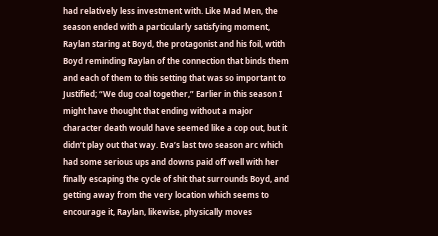had relatively less investment with. Like Mad Men, the season ended with a particularly satisfying moment, Raylan staring at Boyd, the protagonist and his foil, wtith Boyd reminding Raylan of the connection that binds them and each of them to this setting that was so important to Justified; “We dug coal together,” Earlier in this season I might have thought that ending without a major character death would have seemed like a cop out, but it didn’t play out that way. Eva’s last two season arc which had some serious ups and downs paid off well with her finally escaping the cycle of shit that surrounds Boyd, and getting away from the very location which seems to encourage it, Raylan, likewise, physically moves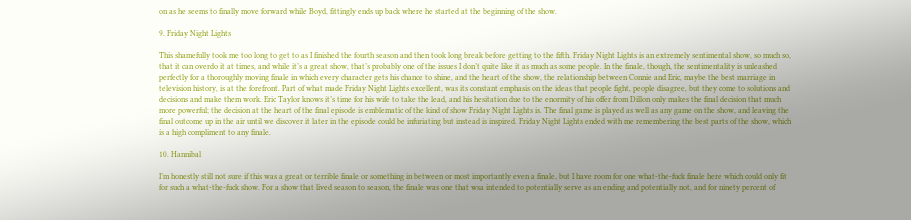on as he seems to finally move forward while Boyd, fittingly ends up back where he started at the beginning of the show.

9. Friday Night Lights

This shamefully took me too long to get to as I finished the fourth season and then took long break before getting to the fifth. Friday Night Lights is an extremely sentimental show, so much so, that it can overdo it at times, and while it’s a great show, that’s probably one of the issues I don’t quite like it as much as some people. In the finale, though, the sentimentality is unleashed perfectly for a thoroughly moving finale in which every character gets his chance to shine, and the heart of the show, the relationship between Connie and Eric, maybe the best marriage in television history, is at the forefront. Part of what made Friday Night Lights excellent, was its constant emphasis on the ideas that people fight, people disagree, but they come to solutions and decisions and make them work. Eric Taylor knows it’s time for his wife to take the lead, and his hesitation due to the enormity of his offer from Dillon only makes the final decision that much more powerful; the decision at the heart of the final episode is emblematic of the kind of show Friday Night Lights is. The final game is played as well as any game on the show, and leaving the final outcome up in the air until we discover it later in the episode could be infuriating but instead is inspired. Friday Night Lights ended with me remembering the best parts of the show, which is a high compliment to any finale.

10. Hannibal

I’m honestly still not sure if this was a great or terrible finale or something in between or most importantly even a finale, but I have room for one what-the-fuck finale here which could only fit for such a what-the-fuck show. For a show that lived season to season, the finale was one that wsa intended to potentially serve as an ending and potentially not, and for ninety percent of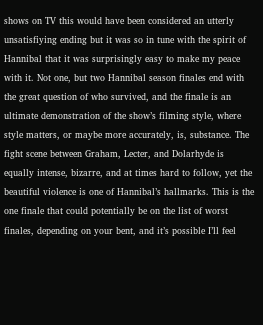shows on TV this would have been considered an utterly unsatisfiying ending but it was so in tune with the spirit of Hannibal that it was surprisingly easy to make my peace with it. Not one, but two Hannibal season finales end with the great question of who survived, and the finale is an ultimate demonstration of the show’s filming style, where style matters, or maybe more accurately, is, substance. The fight scene between Graham, Lecter, and Dolarhyde is equally intense, bizarre, and at times hard to follow, yet the beautiful violence is one of Hannibal’s hallmarks. This is the one finale that could potentially be on the list of worst finales, depending on your bent, and it’s possible I’ll feel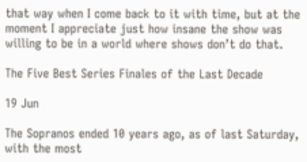that way when I come back to it with time, but at the moment I appreciate just how insane the show was willing to be in a world where shows don’t do that.

The Five Best Series Finales of the Last Decade

19 Jun

The Sopranos ended 10 years ago, as of last Saturday, with the most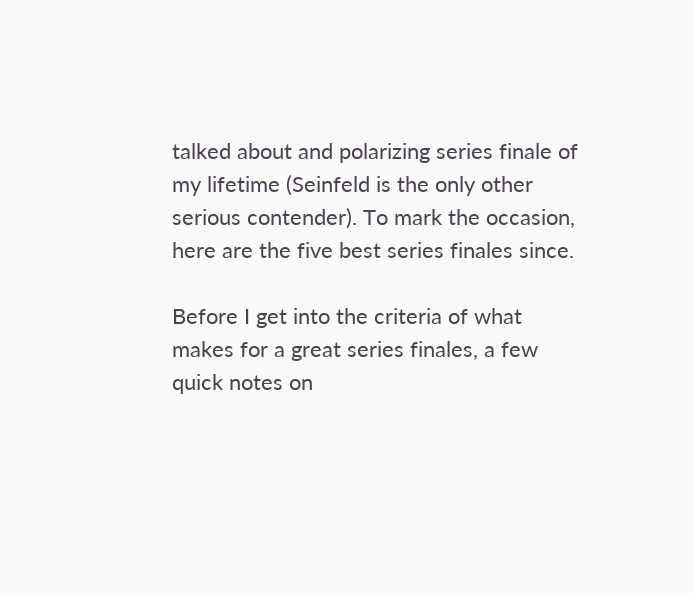talked about and polarizing series finale of my lifetime (Seinfeld is the only other serious contender). To mark the occasion, here are the five best series finales since.

Before I get into the criteria of what makes for a great series finales, a few quick notes on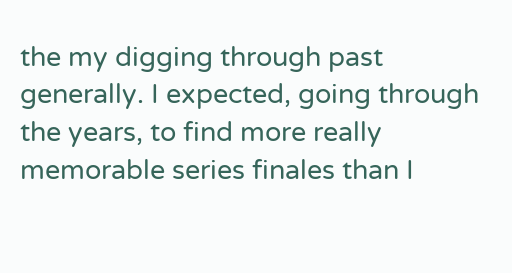the my digging through past generally. I expected, going through the years, to find more really memorable series finales than I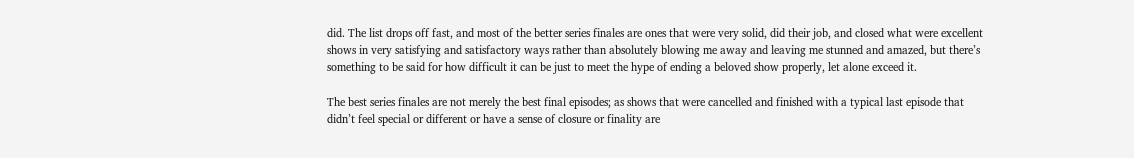did. The list drops off fast, and most of the better series finales are ones that were very solid, did their job, and closed what were excellent shows in very satisfying and satisfactory ways rather than absolutely blowing me away and leaving me stunned and amazed, but there’s something to be said for how difficult it can be just to meet the hype of ending a beloved show properly, let alone exceed it.

The best series finales are not merely the best final episodes; as shows that were cancelled and finished with a typical last episode that didn’t feel special or different or have a sense of closure or finality are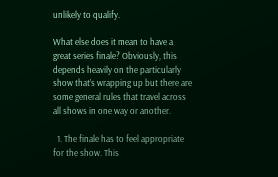unlikely to qualify.

What else does it mean to have a great series finale? Obviously, this depends heavily on the particularly show that’s wrapping up but there are some general rules that travel across all shows in one way or another.

  1. The finale has to feel appropriate for the show. This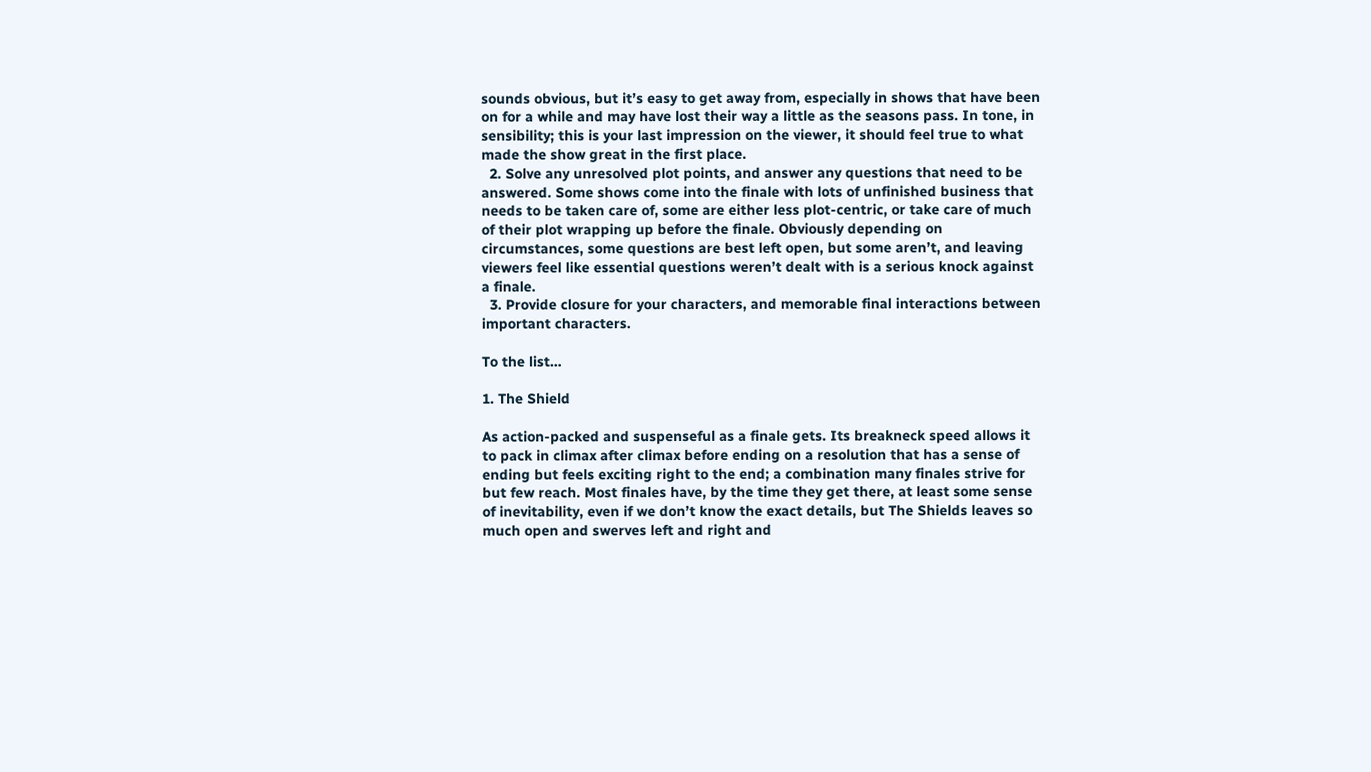sounds obvious, but it’s easy to get away from, especially in shows that have been on for a while and may have lost their way a little as the seasons pass. In tone, in sensibility; this is your last impression on the viewer, it should feel true to what made the show great in the first place.
  2. Solve any unresolved plot points, and answer any questions that need to be answered. Some shows come into the finale with lots of unfinished business that needs to be taken care of, some are either less plot-centric, or take care of much of their plot wrapping up before the finale. Obviously depending on circumstances, some questions are best left open, but some aren’t, and leaving viewers feel like essential questions weren’t dealt with is a serious knock against a finale.
  3. Provide closure for your characters, and memorable final interactions between important characters.

To the list…

1. The Shield

As action-packed and suspenseful as a finale gets. Its breakneck speed allows it to pack in climax after climax before ending on a resolution that has a sense of ending but feels exciting right to the end; a combination many finales strive for but few reach. Most finales have, by the time they get there, at least some sense of inevitability, even if we don’t know the exact details, but The Shields leaves so much open and swerves left and right and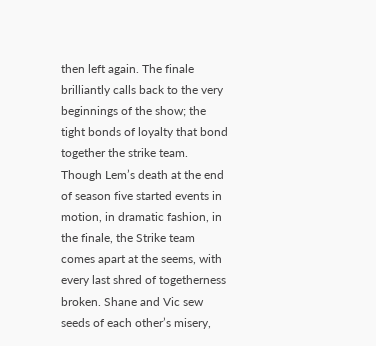then left again. The finale brilliantly calls back to the very beginnings of the show; the tight bonds of loyalty that bond together the strike team. Though Lem’s death at the end of season five started events in motion, in dramatic fashion, in the finale, the Strike team comes apart at the seems, with every last shred of togetherness broken. Shane and Vic sew seeds of each other’s misery,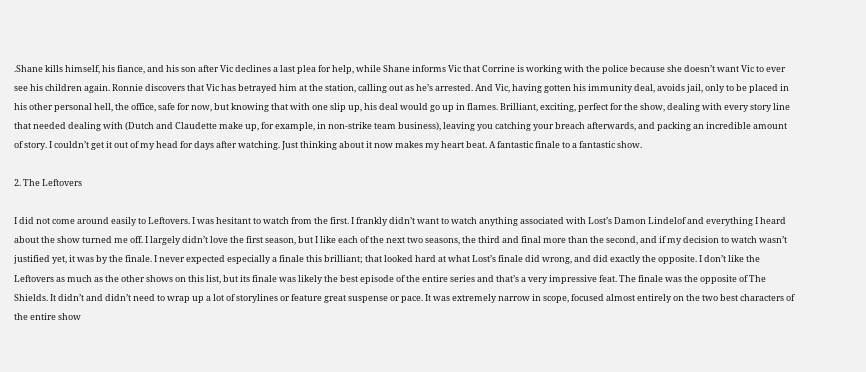.Shane kills himself, his fiance, and his son after Vic declines a last plea for help, while Shane informs Vic that Corrine is working with the police because she doesn’t want Vic to ever see his children again. Ronnie discovers that Vic has betrayed him at the station, calling out as he’s arrested. And Vic, having gotten his immunity deal, avoids jail, only to be placed in his other personal hell, the office, safe for now, but knowing that with one slip up, his deal would go up in flames. Brilliant, exciting, perfect for the show, dealing with every story line that needed dealing with (Dutch and Claudette make up, for example, in non-strike team business), leaving you catching your breach afterwards, and packing an incredible amount of story. I couldn’t get it out of my head for days after watching. Just thinking about it now makes my heart beat. A fantastic finale to a fantastic show.

2. The Leftovers

I did not come around easily to Leftovers. I was hesitant to watch from the first. I frankly didn’t want to watch anything associated with Lost’s Damon Lindelof and everything I heard about the show turned me off. I largely didn’t love the first season, but I like each of the next two seasons, the third and final more than the second, and if my decision to watch wasn’t justified yet, it was by the finale. I never expected especially a finale this brilliant; that looked hard at what Lost’s finale did wrong, and did exactly the opposite. I don’t like the Leftovers as much as the other shows on this list, but its finale was likely the best episode of the entire series and that’s a very impressive feat. The finale was the opposite of The Shields. It didn’t and didn’t need to wrap up a lot of storylines or feature great suspense or pace. It was extremely narrow in scope, focused almost entirely on the two best characters of the entire show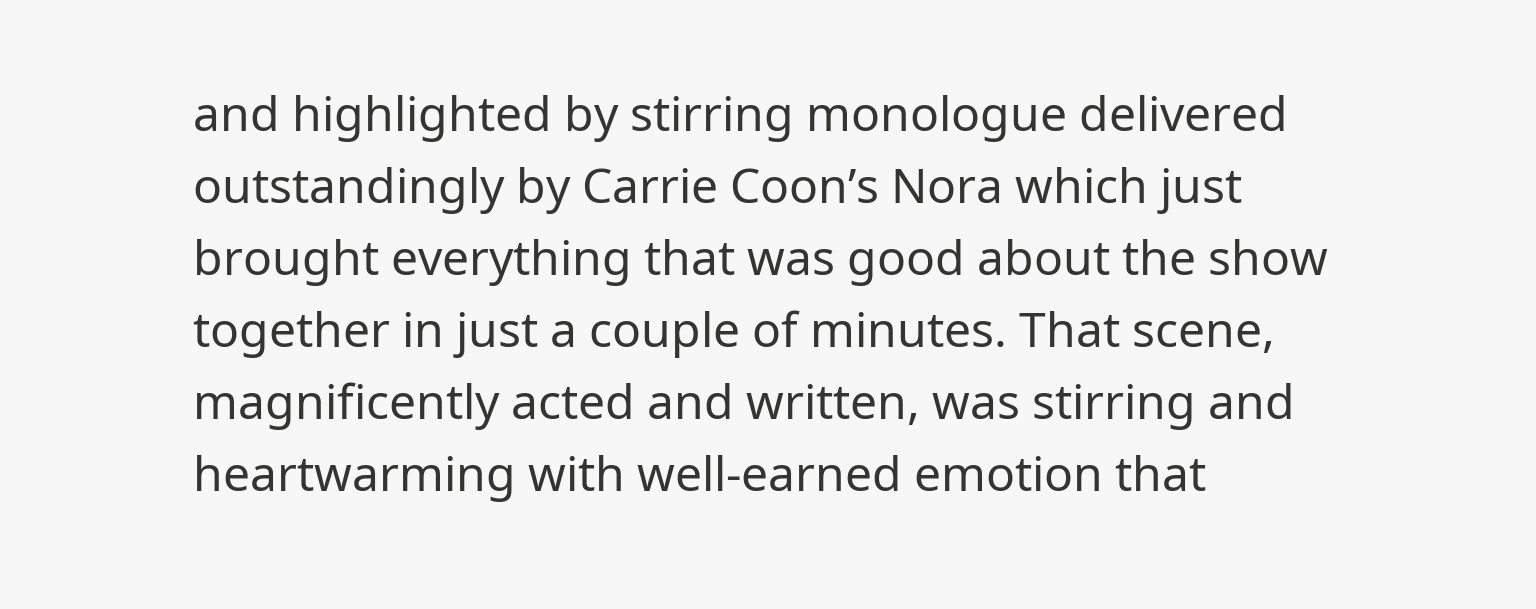and highlighted by stirring monologue delivered outstandingly by Carrie Coon’s Nora which just brought everything that was good about the show together in just a couple of minutes. That scene, magnificently acted and written, was stirring and heartwarming with well-earned emotion that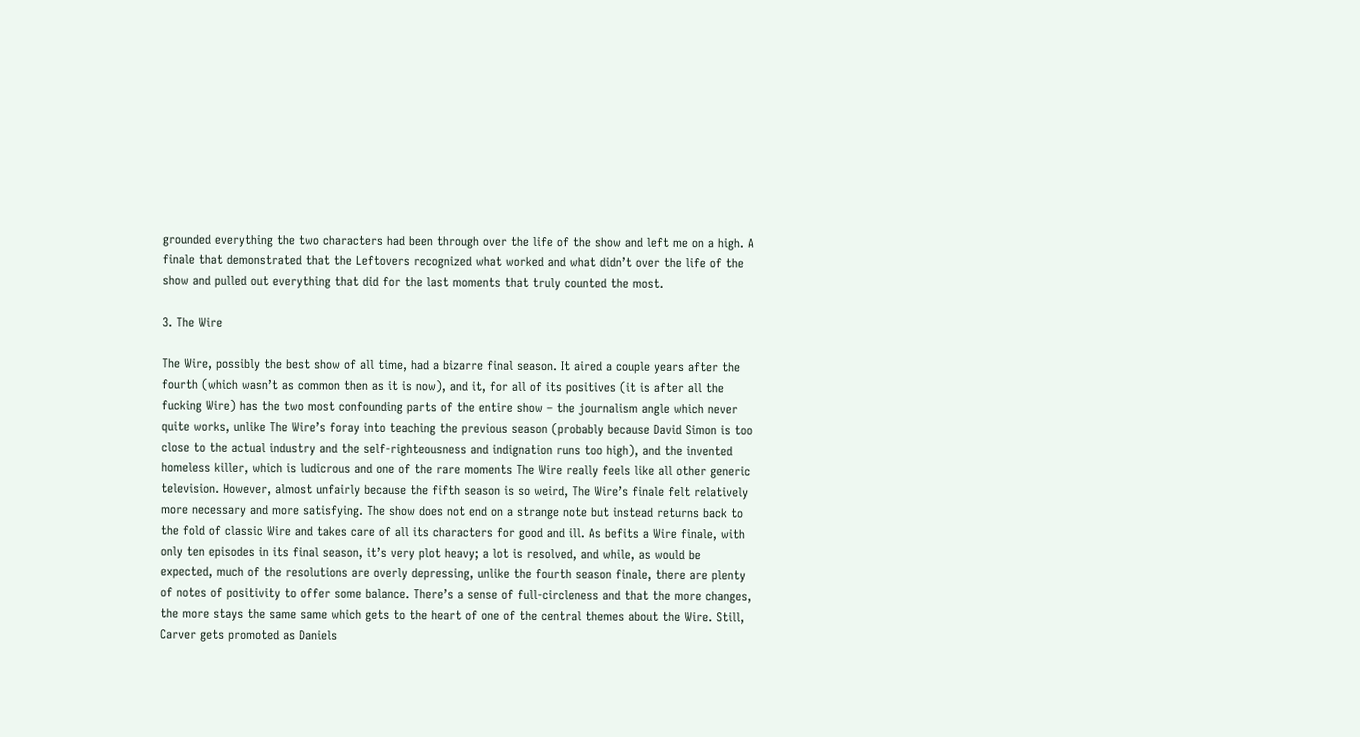grounded everything the two characters had been through over the life of the show and left me on a high. A finale that demonstrated that the Leftovers recognized what worked and what didn’t over the life of the show and pulled out everything that did for the last moments that truly counted the most.

3. The Wire

The Wire, possibly the best show of all time, had a bizarre final season. It aired a couple years after the fourth (which wasn’t as common then as it is now), and it, for all of its positives (it is after all the fucking Wire) has the two most confounding parts of the entire show – the journalism angle which never quite works, unlike The Wire’s foray into teaching the previous season (probably because David Simon is too close to the actual industry and the self-righteousness and indignation runs too high), and the invented homeless killer, which is ludicrous and one of the rare moments The Wire really feels like all other generic television. However, almost unfairly because the fifth season is so weird, The Wire’s finale felt relatively more necessary and more satisfying. The show does not end on a strange note but instead returns back to the fold of classic Wire and takes care of all its characters for good and ill. As befits a Wire finale, with only ten episodes in its final season, it’s very plot heavy; a lot is resolved, and while, as would be expected, much of the resolutions are overly depressing, unlike the fourth season finale, there are plenty of notes of positivity to offer some balance. There’s a sense of full-circleness and that the more changes, the more stays the same same which gets to the heart of one of the central themes about the Wire. Still, Carver gets promoted as Daniels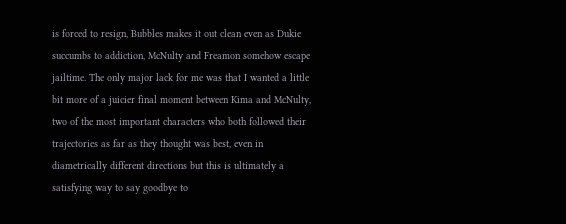is forced to resign, Bubbles makes it out clean even as Dukie succumbs to addiction, McNulty and Freamon somehow escape jailtime. The only major lack for me was that I wanted a little bit more of a juicier final moment between Kima and McNulty, two of the most important characters who both followed their trajectories as far as they thought was best, even in diametrically different directions but this is ultimately a satisfying way to say goodbye to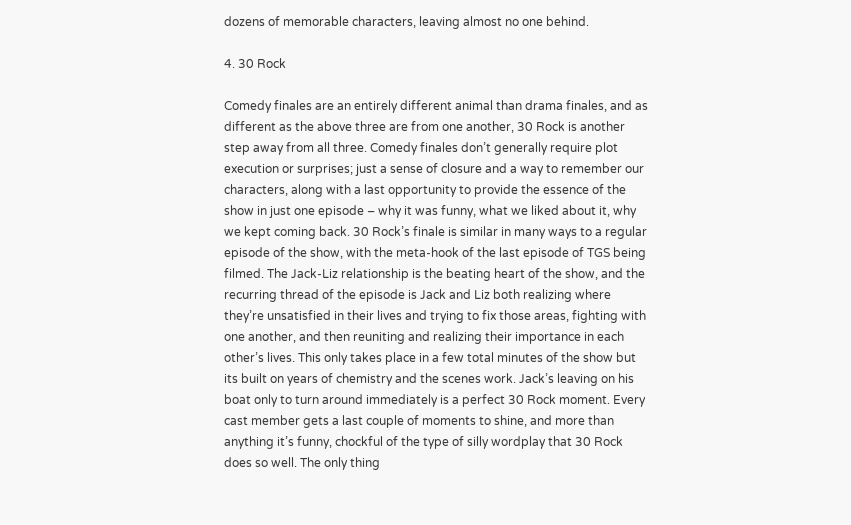dozens of memorable characters, leaving almost no one behind.

4. 30 Rock

Comedy finales are an entirely different animal than drama finales, and as different as the above three are from one another, 30 Rock is another step away from all three. Comedy finales don’t generally require plot execution or surprises; just a sense of closure and a way to remember our characters, along with a last opportunity to provide the essence of the show in just one episode – why it was funny, what we liked about it, why we kept coming back. 30 Rock’s finale is similar in many ways to a regular episode of the show, with the meta-hook of the last episode of TGS being filmed. The Jack-Liz relationship is the beating heart of the show, and the recurring thread of the episode is Jack and Liz both realizing where they’re unsatisfied in their lives and trying to fix those areas, fighting with one another, and then reuniting and realizing their importance in each other’s lives. This only takes place in a few total minutes of the show but its built on years of chemistry and the scenes work. Jack’s leaving on his boat only to turn around immediately is a perfect 30 Rock moment. Every cast member gets a last couple of moments to shine, and more than anything it’s funny, chockful of the type of silly wordplay that 30 Rock does so well. The only thing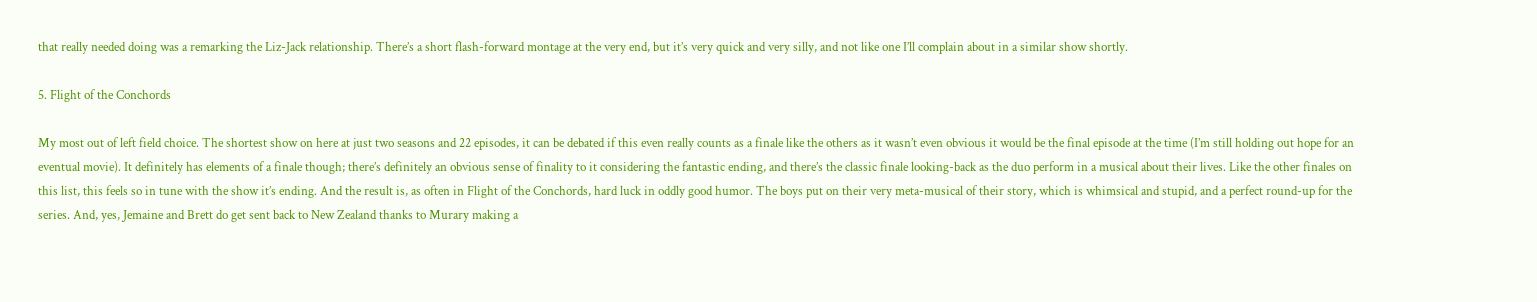that really needed doing was a remarking the Liz-Jack relationship. There’s a short flash-forward montage at the very end, but it’s very quick and very silly, and not like one I’ll complain about in a similar show shortly.

5. Flight of the Conchords

My most out of left field choice. The shortest show on here at just two seasons and 22 episodes, it can be debated if this even really counts as a finale like the others as it wasn’t even obvious it would be the final episode at the time (I’m still holding out hope for an eventual movie). It definitely has elements of a finale though; there’s definitely an obvious sense of finality to it considering the fantastic ending, and there’s the classic finale looking-back as the duo perform in a musical about their lives. Like the other finales on this list, this feels so in tune with the show it’s ending. And the result is, as often in Flight of the Conchords, hard luck in oddly good humor. The boys put on their very meta-musical of their story, which is whimsical and stupid, and a perfect round-up for the series. And, yes, Jemaine and Brett do get sent back to New Zealand thanks to Murary making a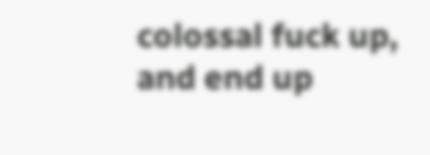colossal fuck up, and end up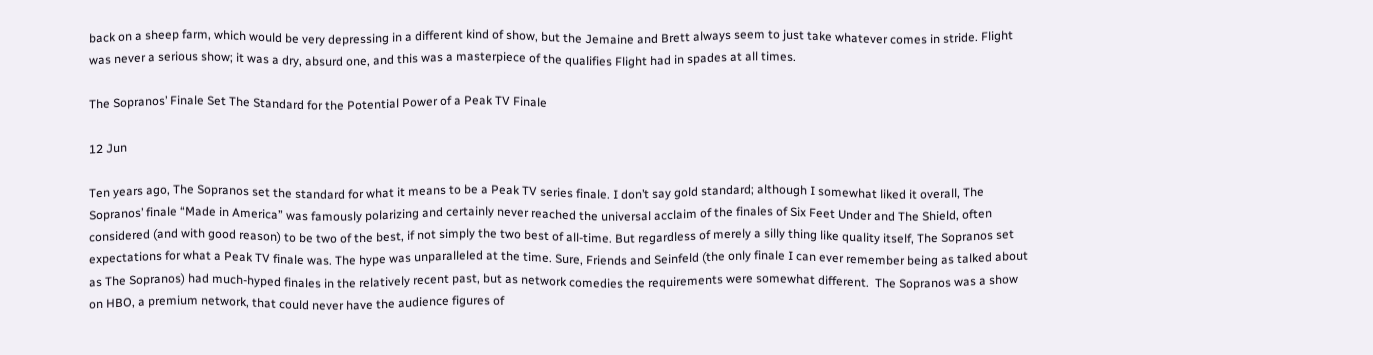back on a sheep farm, which would be very depressing in a different kind of show, but the Jemaine and Brett always seem to just take whatever comes in stride. Flight was never a serious show; it was a dry, absurd one, and this was a masterpiece of the qualifies Flight had in spades at all times.

The Sopranos’ Finale Set The Standard for the Potential Power of a Peak TV Finale

12 Jun

Ten years ago, The Sopranos set the standard for what it means to be a Peak TV series finale. I don’t say gold standard; although I somewhat liked it overall, The Sopranos’ finale “Made in America” was famously polarizing and certainly never reached the universal acclaim of the finales of Six Feet Under and The Shield, often considered (and with good reason) to be two of the best, if not simply the two best of all-time. But regardless of merely a silly thing like quality itself, The Sopranos set expectations for what a Peak TV finale was. The hype was unparalleled at the time. Sure, Friends and Seinfeld (the only finale I can ever remember being as talked about as The Sopranos) had much-hyped finales in the relatively recent past, but as network comedies the requirements were somewhat different.  The Sopranos was a show on HBO, a premium network, that could never have the audience figures of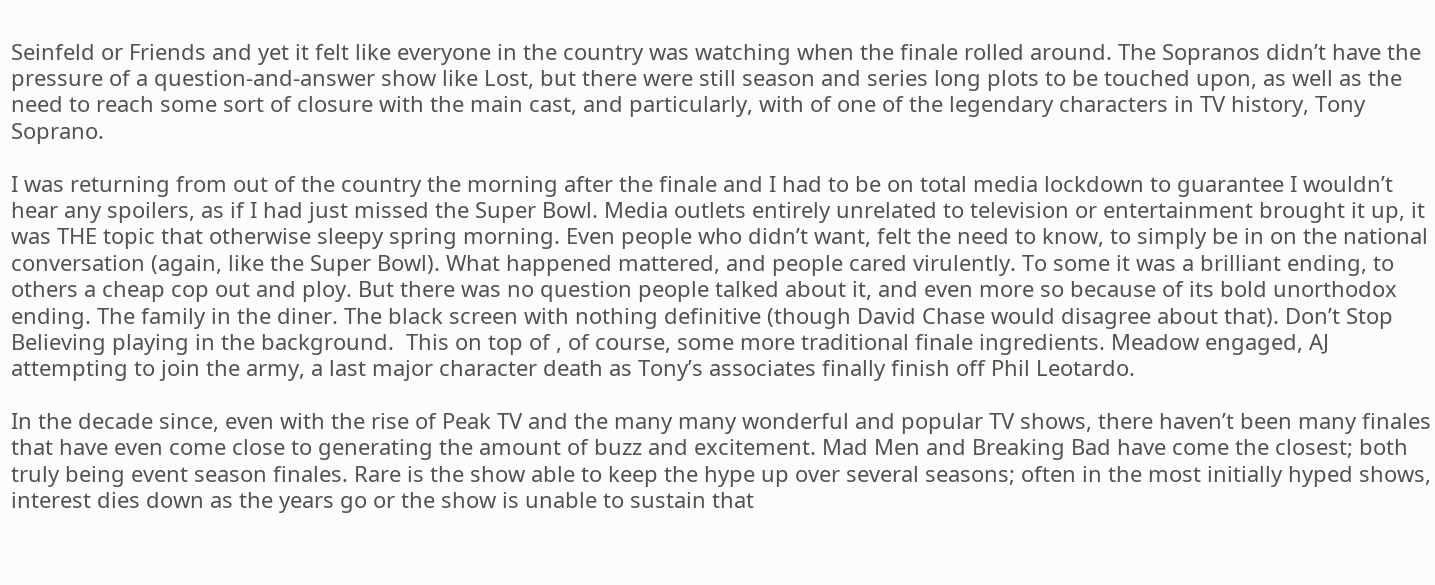Seinfeld or Friends and yet it felt like everyone in the country was watching when the finale rolled around. The Sopranos didn’t have the pressure of a question-and-answer show like Lost, but there were still season and series long plots to be touched upon, as well as the need to reach some sort of closure with the main cast, and particularly, with of one of the legendary characters in TV history, Tony Soprano.

I was returning from out of the country the morning after the finale and I had to be on total media lockdown to guarantee I wouldn’t hear any spoilers, as if I had just missed the Super Bowl. Media outlets entirely unrelated to television or entertainment brought it up, it was THE topic that otherwise sleepy spring morning. Even people who didn’t want, felt the need to know, to simply be in on the national conversation (again, like the Super Bowl). What happened mattered, and people cared virulently. To some it was a brilliant ending, to others a cheap cop out and ploy. But there was no question people talked about it, and even more so because of its bold unorthodox ending. The family in the diner. The black screen with nothing definitive (though David Chase would disagree about that). Don’t Stop Believing playing in the background.  This on top of , of course, some more traditional finale ingredients. Meadow engaged, AJ attempting to join the army, a last major character death as Tony’s associates finally finish off Phil Leotardo.

In the decade since, even with the rise of Peak TV and the many many wonderful and popular TV shows, there haven’t been many finales that have even come close to generating the amount of buzz and excitement. Mad Men and Breaking Bad have come the closest; both truly being event season finales. Rare is the show able to keep the hype up over several seasons; often in the most initially hyped shows, interest dies down as the years go or the show is unable to sustain that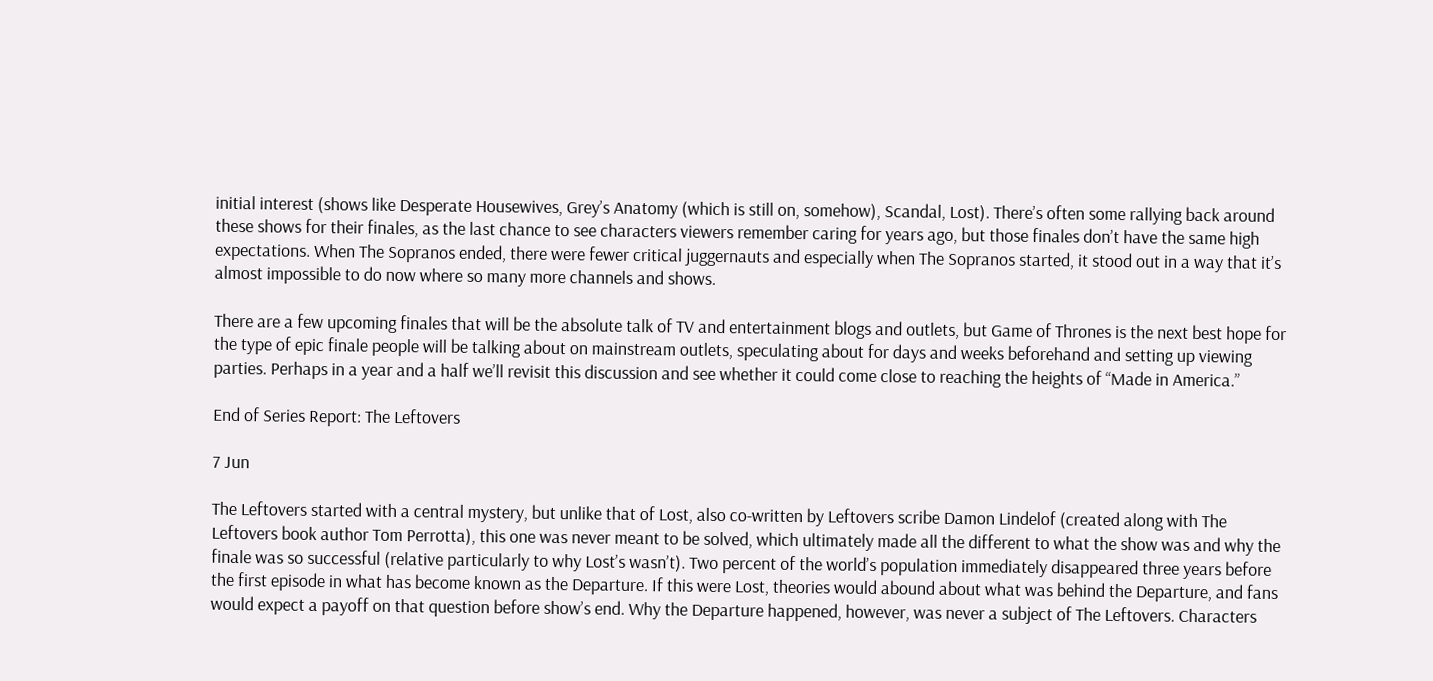initial interest (shows like Desperate Housewives, Grey’s Anatomy (which is still on, somehow), Scandal, Lost). There’s often some rallying back around these shows for their finales, as the last chance to see characters viewers remember caring for years ago, but those finales don’t have the same high expectations. When The Sopranos ended, there were fewer critical juggernauts and especially when The Sopranos started, it stood out in a way that it’s almost impossible to do now where so many more channels and shows.

There are a few upcoming finales that will be the absolute talk of TV and entertainment blogs and outlets, but Game of Thrones is the next best hope for the type of epic finale people will be talking about on mainstream outlets, speculating about for days and weeks beforehand and setting up viewing parties. Perhaps in a year and a half we’ll revisit this discussion and see whether it could come close to reaching the heights of “Made in America.”

End of Series Report: The Leftovers

7 Jun

The Leftovers started with a central mystery, but unlike that of Lost, also co-written by Leftovers scribe Damon Lindelof (created along with The Leftovers book author Tom Perrotta), this one was never meant to be solved, which ultimately made all the different to what the show was and why the finale was so successful (relative particularly to why Lost’s wasn’t). Two percent of the world’s population immediately disappeared three years before the first episode in what has become known as the Departure. If this were Lost, theories would abound about what was behind the Departure, and fans would expect a payoff on that question before show’s end. Why the Departure happened, however, was never a subject of The Leftovers. Characters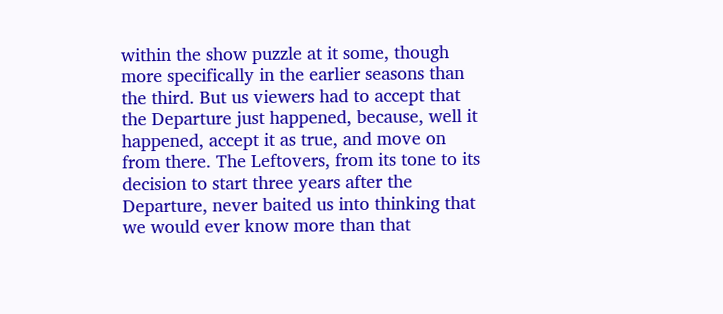within the show puzzle at it some, though more specifically in the earlier seasons than the third. But us viewers had to accept that the Departure just happened, because, well it happened, accept it as true, and move on from there. The Leftovers, from its tone to its decision to start three years after the Departure, never baited us into thinking that we would ever know more than that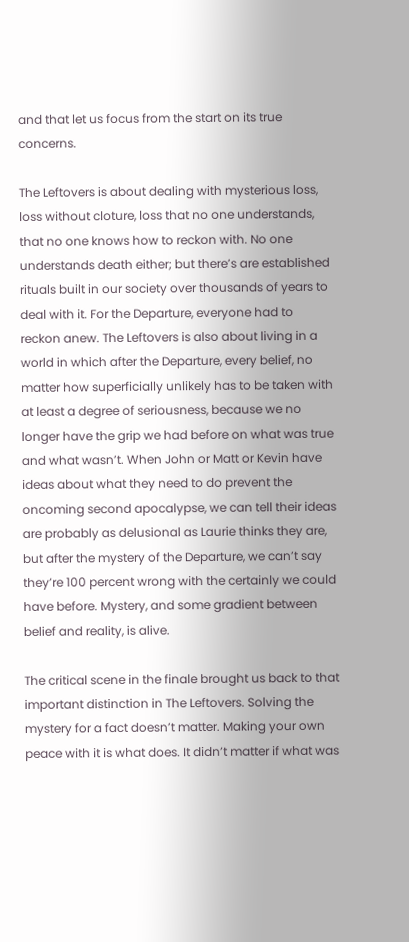and that let us focus from the start on its true concerns.

The Leftovers is about dealing with mysterious loss, loss without cloture, loss that no one understands, that no one knows how to reckon with. No one understands death either; but there’s are established rituals built in our society over thousands of years to deal with it. For the Departure, everyone had to reckon anew. The Leftovers is also about living in a world in which after the Departure, every belief, no matter how superficially unlikely has to be taken with at least a degree of seriousness, because we no longer have the grip we had before on what was true and what wasn’t. When John or Matt or Kevin have ideas about what they need to do prevent the oncoming second apocalypse, we can tell their ideas are probably as delusional as Laurie thinks they are, but after the mystery of the Departure, we can’t say they’re 100 percent wrong with the certainly we could have before. Mystery, and some gradient between belief and reality, is alive.

The critical scene in the finale brought us back to that important distinction in The Leftovers. Solving the mystery for a fact doesn’t matter. Making your own peace with it is what does. It didn’t matter if what was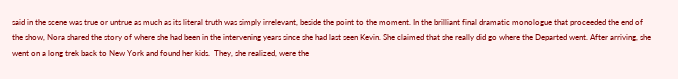said in the scene was true or untrue as much as its literal truth was simply irrelevant, beside the point to the moment. In the brilliant final dramatic monologue that proceeded the end of the show, Nora shared the story of where she had been in the intervening years since she had last seen Kevin. She claimed that she really did go where the Departed went. After arriving, she went on a long trek back to New York and found her kids.  They, she realized, were the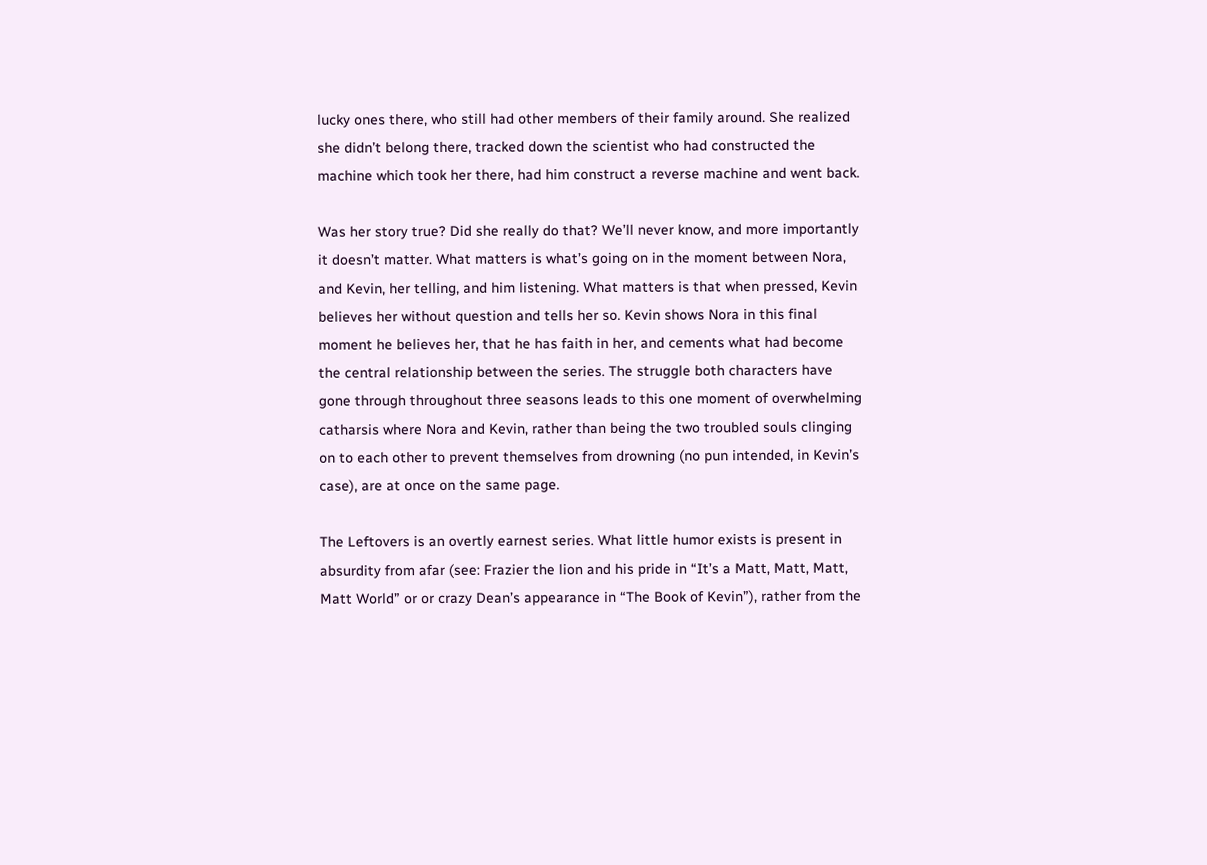lucky ones there, who still had other members of their family around. She realized she didn’t belong there, tracked down the scientist who had constructed the machine which took her there, had him construct a reverse machine and went back.

Was her story true? Did she really do that? We’ll never know, and more importantly it doesn’t matter. What matters is what’s going on in the moment between Nora, and Kevin, her telling, and him listening. What matters is that when pressed, Kevin believes her without question and tells her so. Kevin shows Nora in this final moment he believes her, that he has faith in her, and cements what had become the central relationship between the series. The struggle both characters have gone through throughout three seasons leads to this one moment of overwhelming catharsis where Nora and Kevin, rather than being the two troubled souls clinging on to each other to prevent themselves from drowning (no pun intended, in Kevin’s case), are at once on the same page.

The Leftovers is an overtly earnest series. What little humor exists is present in absurdity from afar (see: Frazier the lion and his pride in “It’s a Matt, Matt, Matt, Matt World” or or crazy Dean’s appearance in “The Book of Kevin”), rather from the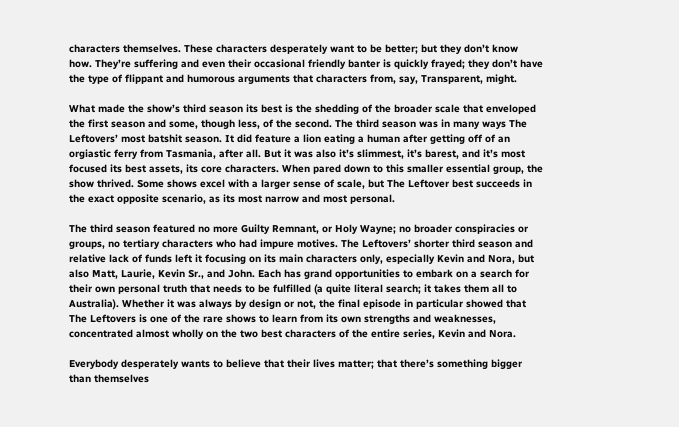characters themselves. These characters desperately want to be better; but they don’t know how. They’re suffering and even their occasional friendly banter is quickly frayed; they don’t have the type of flippant and humorous arguments that characters from, say, Transparent, might.

What made the show’s third season its best is the shedding of the broader scale that enveloped the first season and some, though less, of the second. The third season was in many ways The Leftovers’ most batshit season. It did feature a lion eating a human after getting off of an orgiastic ferry from Tasmania, after all. But it was also it’s slimmest, it’s barest, and it’s most focused its best assets, its core characters. When pared down to this smaller essential group, the show thrived. Some shows excel with a larger sense of scale, but The Leftover best succeeds in the exact opposite scenario, as its most narrow and most personal.

The third season featured no more Guilty Remnant, or Holy Wayne; no broader conspiracies or groups, no tertiary characters who had impure motives. The Leftovers’ shorter third season and relative lack of funds left it focusing on its main characters only, especially Kevin and Nora, but also Matt, Laurie, Kevin Sr., and John. Each has grand opportunities to embark on a search for their own personal truth that needs to be fulfilled (a quite literal search; it takes them all to Australia). Whether it was always by design or not, the final episode in particular showed that The Leftovers is one of the rare shows to learn from its own strengths and weaknesses, concentrated almost wholly on the two best characters of the entire series, Kevin and Nora.

Everybody desperately wants to believe that their lives matter; that there’s something bigger than themselves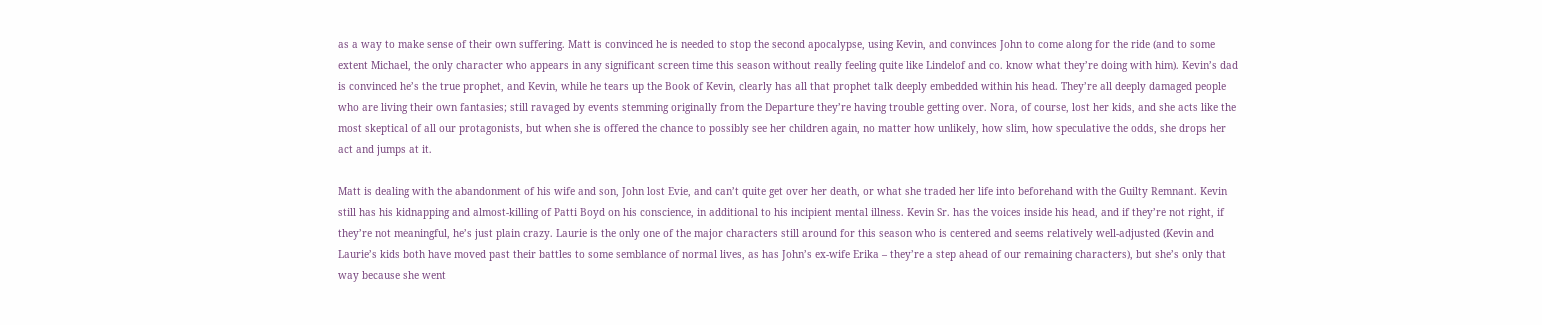as a way to make sense of their own suffering. Matt is convinced he is needed to stop the second apocalypse, using Kevin, and convinces John to come along for the ride (and to some extent Michael, the only character who appears in any significant screen time this season without really feeling quite like Lindelof and co. know what they’re doing with him). Kevin’s dad is convinced he’s the true prophet, and Kevin, while he tears up the Book of Kevin, clearly has all that prophet talk deeply embedded within his head. They’re all deeply damaged people who are living their own fantasies; still ravaged by events stemming originally from the Departure they’re having trouble getting over. Nora, of course, lost her kids, and she acts like the most skeptical of all our protagonists, but when she is offered the chance to possibly see her children again, no matter how unlikely, how slim, how speculative the odds, she drops her act and jumps at it.

Matt is dealing with the abandonment of his wife and son, John lost Evie, and can’t quite get over her death, or what she traded her life into beforehand with the Guilty Remnant. Kevin still has his kidnapping and almost-killing of Patti Boyd on his conscience, in additional to his incipient mental illness. Kevin Sr. has the voices inside his head, and if they’re not right, if they’re not meaningful, he’s just plain crazy. Laurie is the only one of the major characters still around for this season who is centered and seems relatively well-adjusted (Kevin and Laurie’s kids both have moved past their battles to some semblance of normal lives, as has John’s ex-wife Erika – they’re a step ahead of our remaining characters), but she’s only that way because she went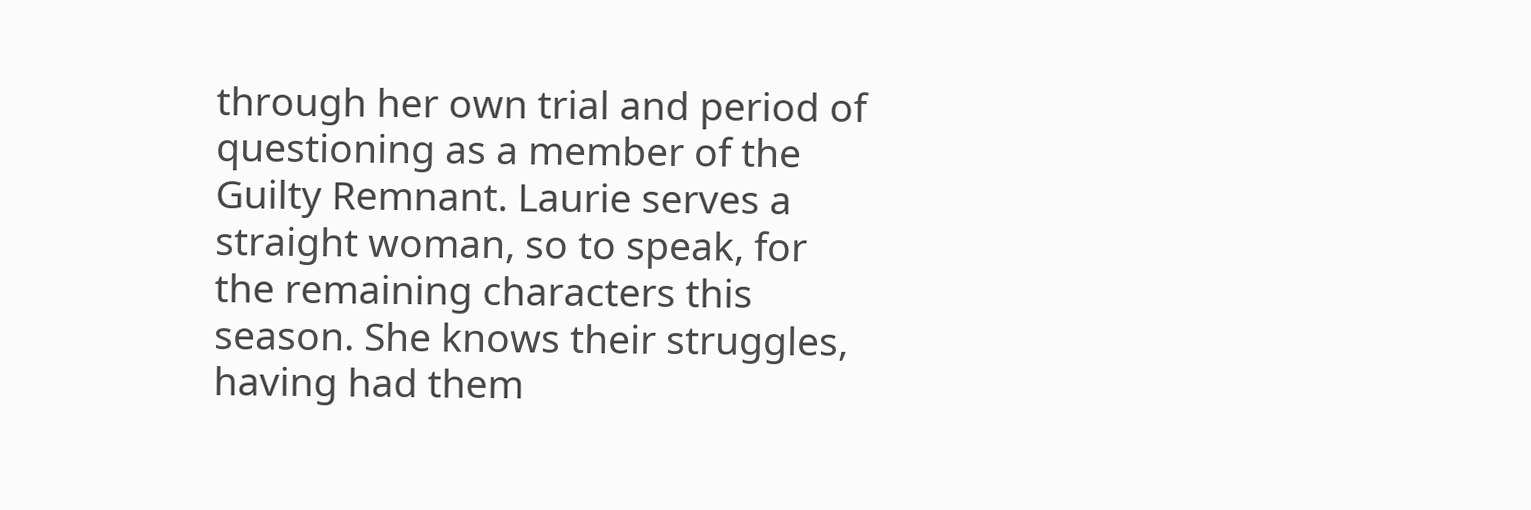through her own trial and period of questioning as a member of the Guilty Remnant. Laurie serves a straight woman, so to speak, for the remaining characters this season. She knows their struggles, having had them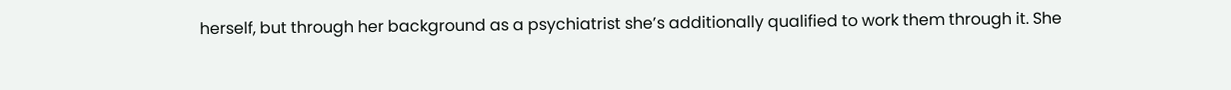herself, but through her background as a psychiatrist she’s additionally qualified to work them through it. She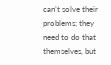can’t solve their problems; they need to do that themselves, but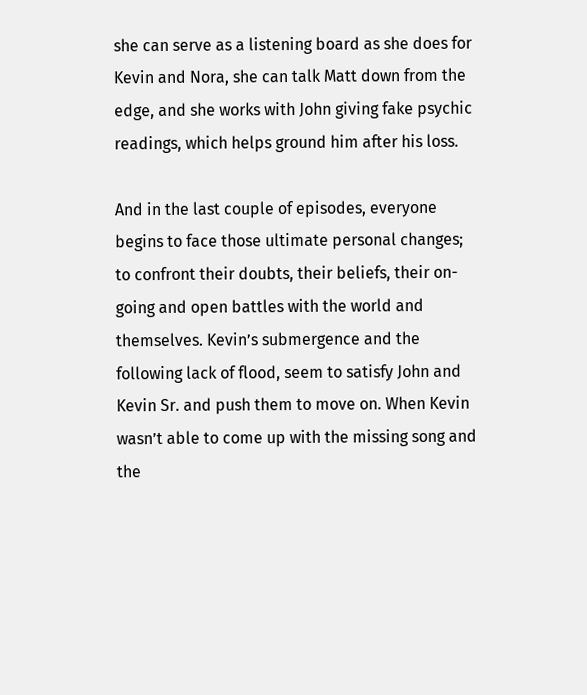she can serve as a listening board as she does for Kevin and Nora, she can talk Matt down from the edge, and she works with John giving fake psychic readings, which helps ground him after his loss.

And in the last couple of episodes, everyone begins to face those ultimate personal changes; to confront their doubts, their beliefs, their on-going and open battles with the world and themselves. Kevin’s submergence and the following lack of flood, seem to satisfy John and Kevin Sr. and push them to move on. When Kevin wasn’t able to come up with the missing song and the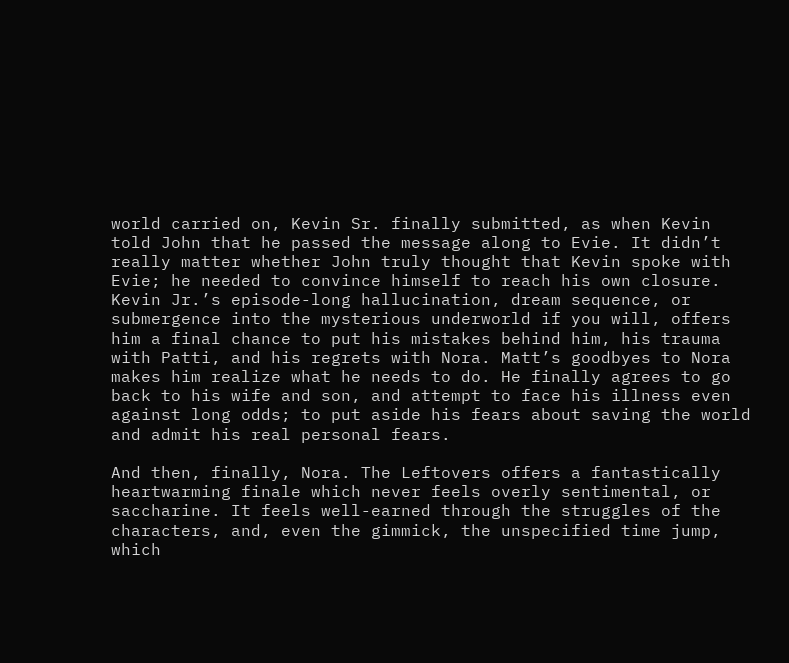world carried on, Kevin Sr. finally submitted, as when Kevin told John that he passed the message along to Evie. It didn’t really matter whether John truly thought that Kevin spoke with Evie; he needed to convince himself to reach his own closure. Kevin Jr.’s episode-long hallucination, dream sequence, or submergence into the mysterious underworld if you will, offers him a final chance to put his mistakes behind him, his trauma with Patti, and his regrets with Nora. Matt’s goodbyes to Nora makes him realize what he needs to do. He finally agrees to go back to his wife and son, and attempt to face his illness even against long odds; to put aside his fears about saving the world and admit his real personal fears.

And then, finally, Nora. The Leftovers offers a fantastically heartwarming finale which never feels overly sentimental, or saccharine. It feels well-earned through the struggles of the characters, and, even the gimmick, the unspecified time jump, which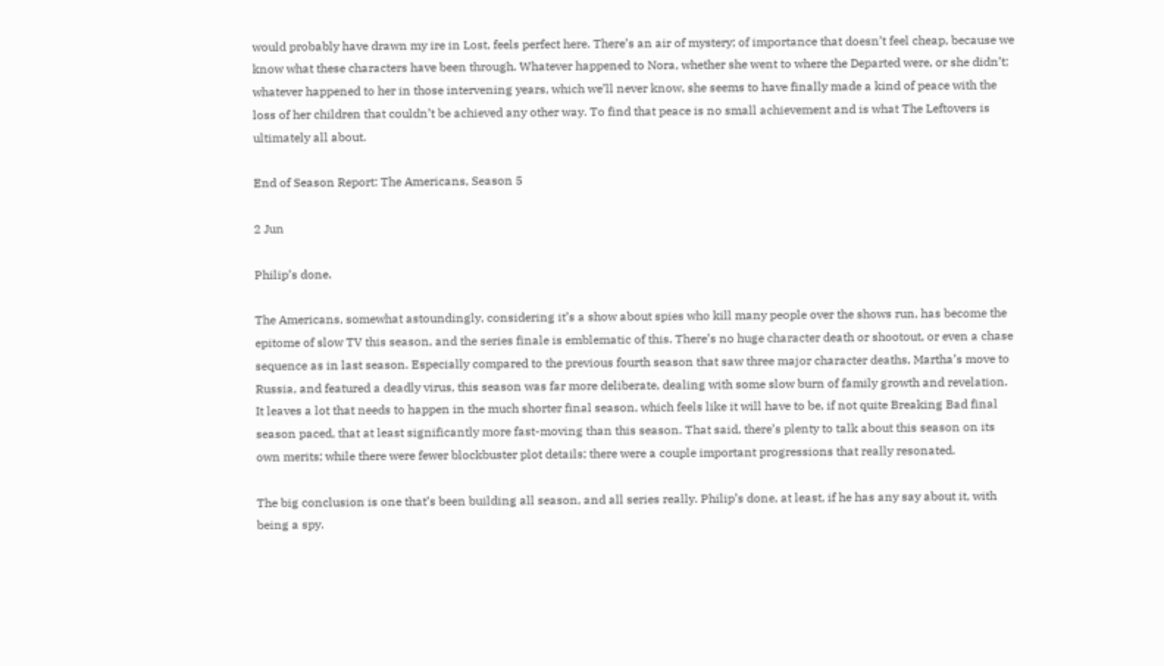would probably have drawn my ire in Lost, feels perfect here. There’s an air of mystery; of importance that doesn’t feel cheap, because we know what these characters have been through. Whatever happened to Nora, whether she went to where the Departed were, or she didn’t; whatever happened to her in those intervening years, which we’ll never know, she seems to have finally made a kind of peace with the loss of her children that couldn’t be achieved any other way. To find that peace is no small achievement and is what The Leftovers is ultimately all about.

End of Season Report: The Americans, Season 5

2 Jun

Philip’s done.

The Americans, somewhat astoundingly, considering it’s a show about spies who kill many people over the shows run, has become the epitome of slow TV this season, and the series finale is emblematic of this. There’s no huge character death or shootout, or even a chase sequence as in last season. Especially compared to the previous fourth season that saw three major character deaths, Martha’s move to Russia, and featured a deadly virus, this season was far more deliberate, dealing with some slow burn of family growth and revelation. It leaves a lot that needs to happen in the much shorter final season, which feels like it will have to be, if not quite Breaking Bad final season paced, that at least significantly more fast-moving than this season. That said, there’s plenty to talk about this season on its own merits; while there were fewer blockbuster plot details; there were a couple important progressions that really resonated.

The big conclusion is one that’s been building all season, and all series really. Philip’s done, at least, if he has any say about it, with being a spy.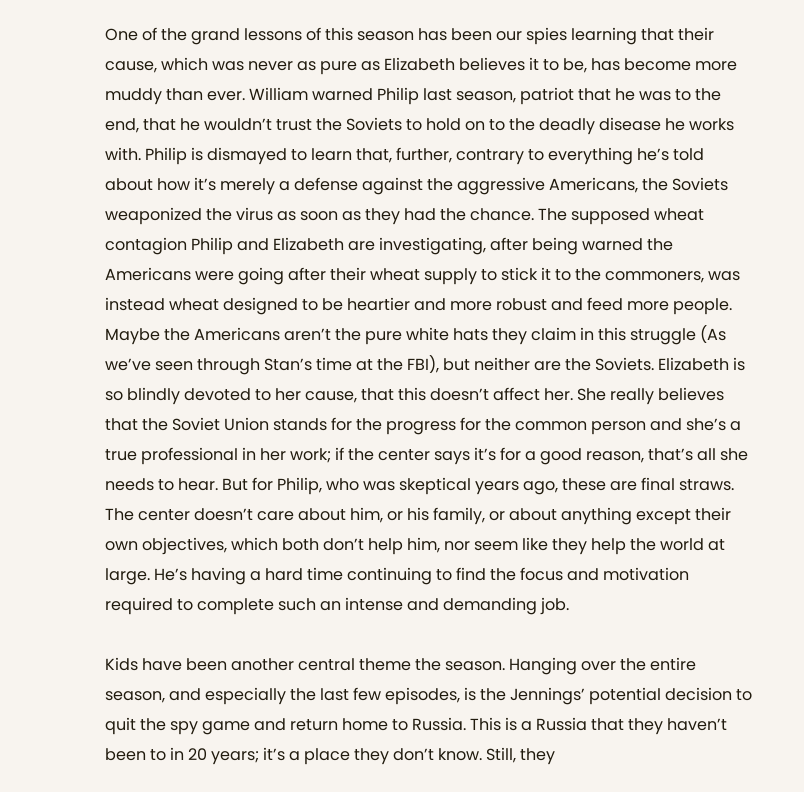One of the grand lessons of this season has been our spies learning that their cause, which was never as pure as Elizabeth believes it to be, has become more muddy than ever. William warned Philip last season, patriot that he was to the end, that he wouldn’t trust the Soviets to hold on to the deadly disease he works with. Philip is dismayed to learn that, further, contrary to everything he’s told about how it’s merely a defense against the aggressive Americans, the Soviets weaponized the virus as soon as they had the chance. The supposed wheat contagion Philip and Elizabeth are investigating, after being warned the Americans were going after their wheat supply to stick it to the commoners, was instead wheat designed to be heartier and more robust and feed more people. Maybe the Americans aren’t the pure white hats they claim in this struggle (As we’ve seen through Stan’s time at the FBI), but neither are the Soviets. Elizabeth is so blindly devoted to her cause, that this doesn’t affect her. She really believes that the Soviet Union stands for the progress for the common person and she’s a true professional in her work; if the center says it’s for a good reason, that’s all she needs to hear. But for Philip, who was skeptical years ago, these are final straws. The center doesn’t care about him, or his family, or about anything except their own objectives, which both don’t help him, nor seem like they help the world at large. He’s having a hard time continuing to find the focus and motivation required to complete such an intense and demanding job.

Kids have been another central theme the season. Hanging over the entire season, and especially the last few episodes, is the Jennings’ potential decision to quit the spy game and return home to Russia. This is a Russia that they haven’t been to in 20 years; it’s a place they don’t know. Still, they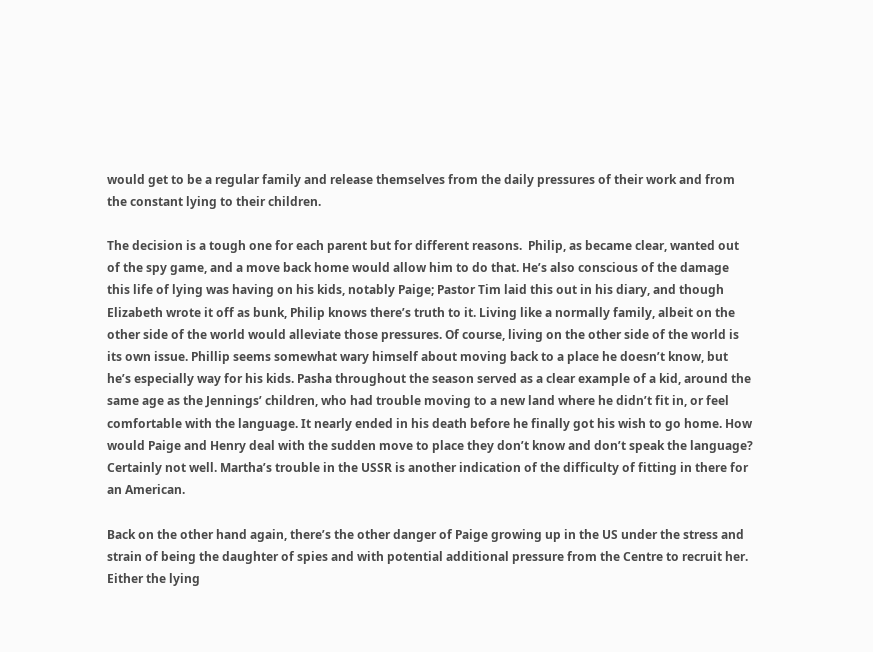would get to be a regular family and release themselves from the daily pressures of their work and from the constant lying to their children.

The decision is a tough one for each parent but for different reasons.  Philip, as became clear, wanted out of the spy game, and a move back home would allow him to do that. He’s also conscious of the damage this life of lying was having on his kids, notably Paige; Pastor Tim laid this out in his diary, and though Elizabeth wrote it off as bunk, Philip knows there’s truth to it. Living like a normally family, albeit on the other side of the world would alleviate those pressures. Of course, living on the other side of the world is its own issue. Phillip seems somewhat wary himself about moving back to a place he doesn’t know, but he’s especially way for his kids. Pasha throughout the season served as a clear example of a kid, around the same age as the Jennings’ children, who had trouble moving to a new land where he didn’t fit in, or feel comfortable with the language. It nearly ended in his death before he finally got his wish to go home. How would Paige and Henry deal with the sudden move to place they don’t know and don’t speak the language? Certainly not well. Martha’s trouble in the USSR is another indication of the difficulty of fitting in there for an American.

Back on the other hand again, there’s the other danger of Paige growing up in the US under the stress and strain of being the daughter of spies and with potential additional pressure from the Centre to recruit her. Either the lying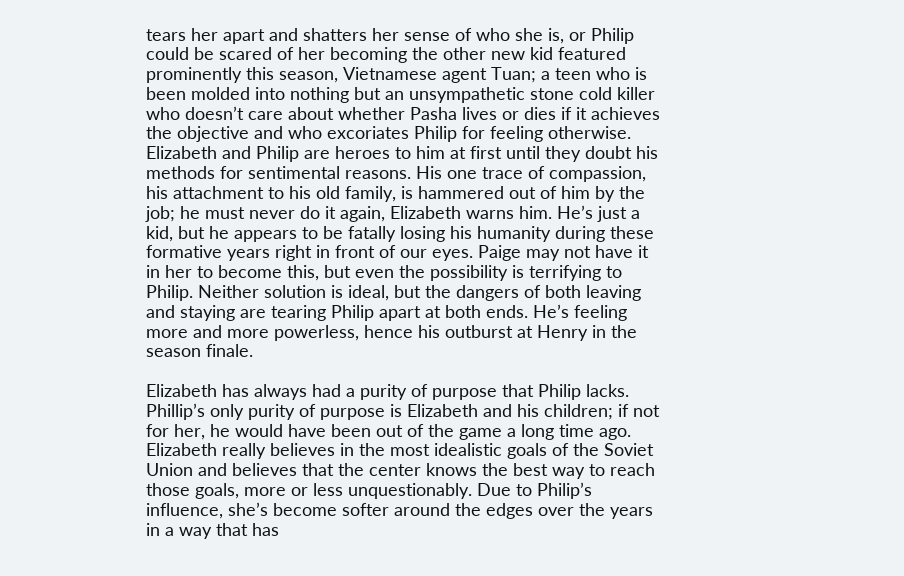tears her apart and shatters her sense of who she is, or Philip could be scared of her becoming the other new kid featured prominently this season, Vietnamese agent Tuan; a teen who is been molded into nothing but an unsympathetic stone cold killer who doesn’t care about whether Pasha lives or dies if it achieves the objective and who excoriates Philip for feeling otherwise. Elizabeth and Philip are heroes to him at first until they doubt his methods for sentimental reasons. His one trace of compassion, his attachment to his old family, is hammered out of him by the job; he must never do it again, Elizabeth warns him. He’s just a kid, but he appears to be fatally losing his humanity during these formative years right in front of our eyes. Paige may not have it in her to become this, but even the possibility is terrifying to Philip. Neither solution is ideal, but the dangers of both leaving and staying are tearing Philip apart at both ends. He’s feeling more and more powerless, hence his outburst at Henry in the season finale.

Elizabeth has always had a purity of purpose that Philip lacks. Phillip’s only purity of purpose is Elizabeth and his children; if not for her, he would have been out of the game a long time ago. Elizabeth really believes in the most idealistic goals of the Soviet Union and believes that the center knows the best way to reach those goals, more or less unquestionably. Due to Philip’s influence, she’s become softer around the edges over the years in a way that has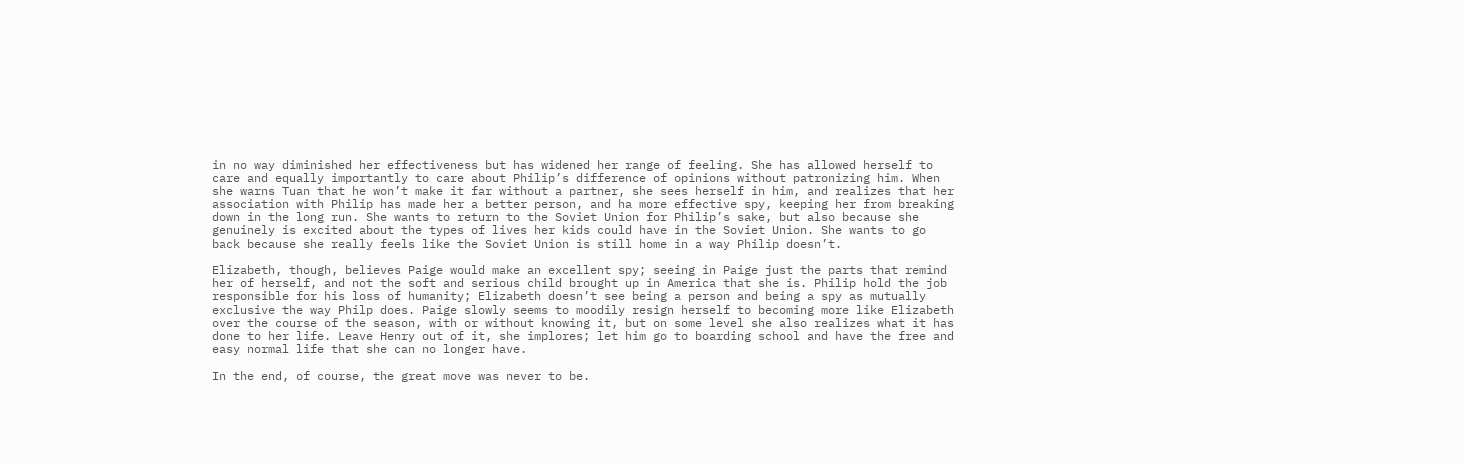in no way diminished her effectiveness but has widened her range of feeling. She has allowed herself to care and equally importantly to care about Philip’s difference of opinions without patronizing him. When she warns Tuan that he won’t make it far without a partner, she sees herself in him, and realizes that her association with Philip has made her a better person, and ha more effective spy, keeping her from breaking down in the long run. She wants to return to the Soviet Union for Philip’s sake, but also because she genuinely is excited about the types of lives her kids could have in the Soviet Union. She wants to go back because she really feels like the Soviet Union is still home in a way Philip doesn’t.

Elizabeth, though, believes Paige would make an excellent spy; seeing in Paige just the parts that remind her of herself, and not the soft and serious child brought up in America that she is. Philip hold the job responsible for his loss of humanity; Elizabeth doesn’t see being a person and being a spy as mutually exclusive the way Philp does. Paige slowly seems to moodily resign herself to becoming more like Elizabeth over the course of the season, with or without knowing it, but on some level she also realizes what it has done to her life. Leave Henry out of it, she implores; let him go to boarding school and have the free and easy normal life that she can no longer have.

In the end, of course, the great move was never to be.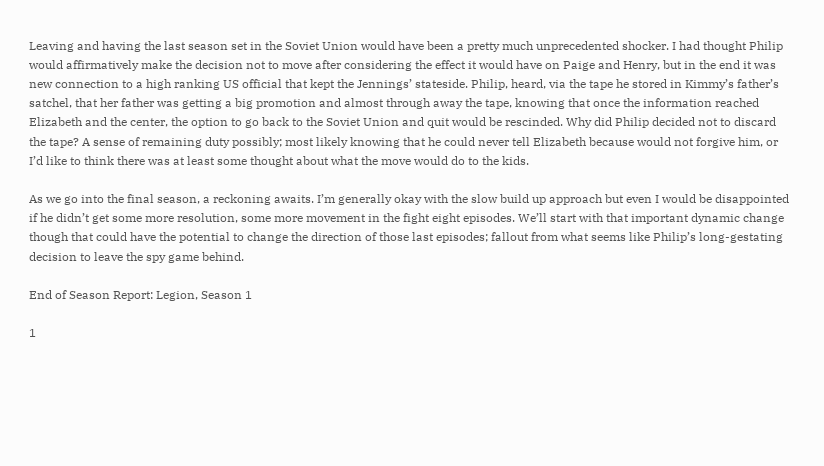Leaving and having the last season set in the Soviet Union would have been a pretty much unprecedented shocker. I had thought Philip would affirmatively make the decision not to move after considering the effect it would have on Paige and Henry, but in the end it was new connection to a high ranking US official that kept the Jennings’ stateside. Philip, heard, via the tape he stored in Kimmy’s father’s satchel, that her father was getting a big promotion and almost through away the tape, knowing that once the information reached Elizabeth and the center, the option to go back to the Soviet Union and quit would be rescinded. Why did Philip decided not to discard the tape? A sense of remaining duty possibly; most likely knowing that he could never tell Elizabeth because would not forgive him, or I’d like to think there was at least some thought about what the move would do to the kids.

As we go into the final season, a reckoning awaits. I’m generally okay with the slow build up approach but even I would be disappointed if he didn’t get some more resolution, some more movement in the fight eight episodes. We’ll start with that important dynamic change though that could have the potential to change the direction of those last episodes; fallout from what seems like Philip’s long-gestating decision to leave the spy game behind.

End of Season Report: Legion, Season 1

1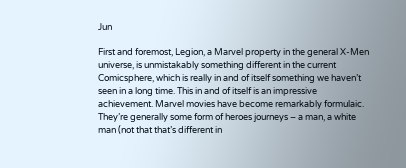Jun

First and foremost, Legion, a Marvel property in the general X-Men universe, is unmistakably something different in the current Comicsphere, which is really in and of itself something we haven’t seen in a long time. This in and of itself is an impressive achievement. Marvel movies have become remarkably formulaic. They’re generally some form of heroes journeys – a man, a white man (not that that’s different in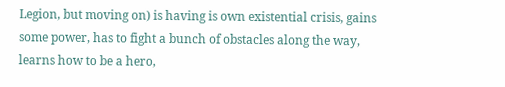Legion, but moving on) is having is own existential crisis, gains some power, has to fight a bunch of obstacles along the way, learns how to be a hero,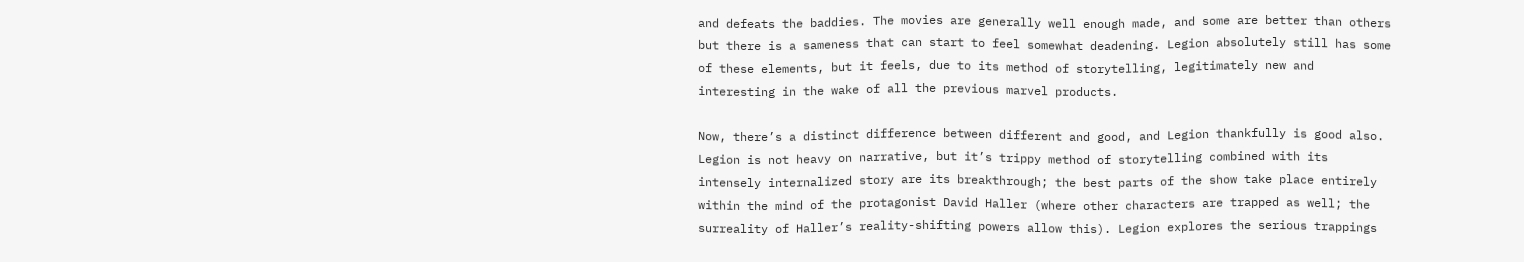and defeats the baddies. The movies are generally well enough made, and some are better than others but there is a sameness that can start to feel somewhat deadening. Legion absolutely still has some of these elements, but it feels, due to its method of storytelling, legitimately new and interesting in the wake of all the previous marvel products.

Now, there’s a distinct difference between different and good, and Legion thankfully is good also. Legion is not heavy on narrative, but it’s trippy method of storytelling combined with its intensely internalized story are its breakthrough; the best parts of the show take place entirely within the mind of the protagonist David Haller (where other characters are trapped as well; the surreality of Haller’s reality-shifting powers allow this). Legion explores the serious trappings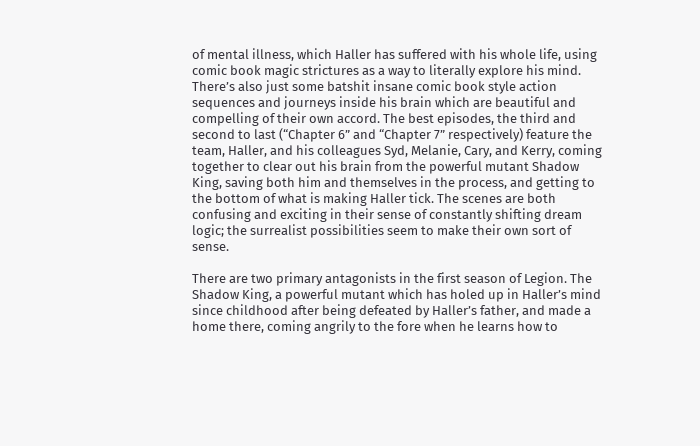of mental illness, which Haller has suffered with his whole life, using comic book magic strictures as a way to literally explore his mind. There’s also just some batshit insane comic book style action sequences and journeys inside his brain which are beautiful and compelling of their own accord. The best episodes, the third and second to last (“Chapter 6” and “Chapter 7” respectively) feature the team, Haller, and his colleagues Syd, Melanie, Cary, and Kerry, coming together to clear out his brain from the powerful mutant Shadow King, saving both him and themselves in the process, and getting to the bottom of what is making Haller tick. The scenes are both confusing and exciting in their sense of constantly shifting dream logic; the surrealist possibilities seem to make their own sort of sense.

There are two primary antagonists in the first season of Legion. The Shadow King, a powerful mutant which has holed up in Haller’s mind since childhood after being defeated by Haller’s father, and made a home there, coming angrily to the fore when he learns how to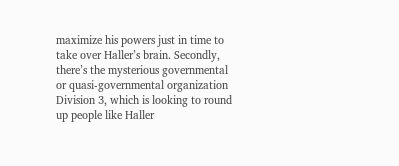maximize his powers just in time to take over Haller’s brain. Secondly, there’s the mysterious governmental or quasi-governmental organization Division 3, which is looking to round up people like Haller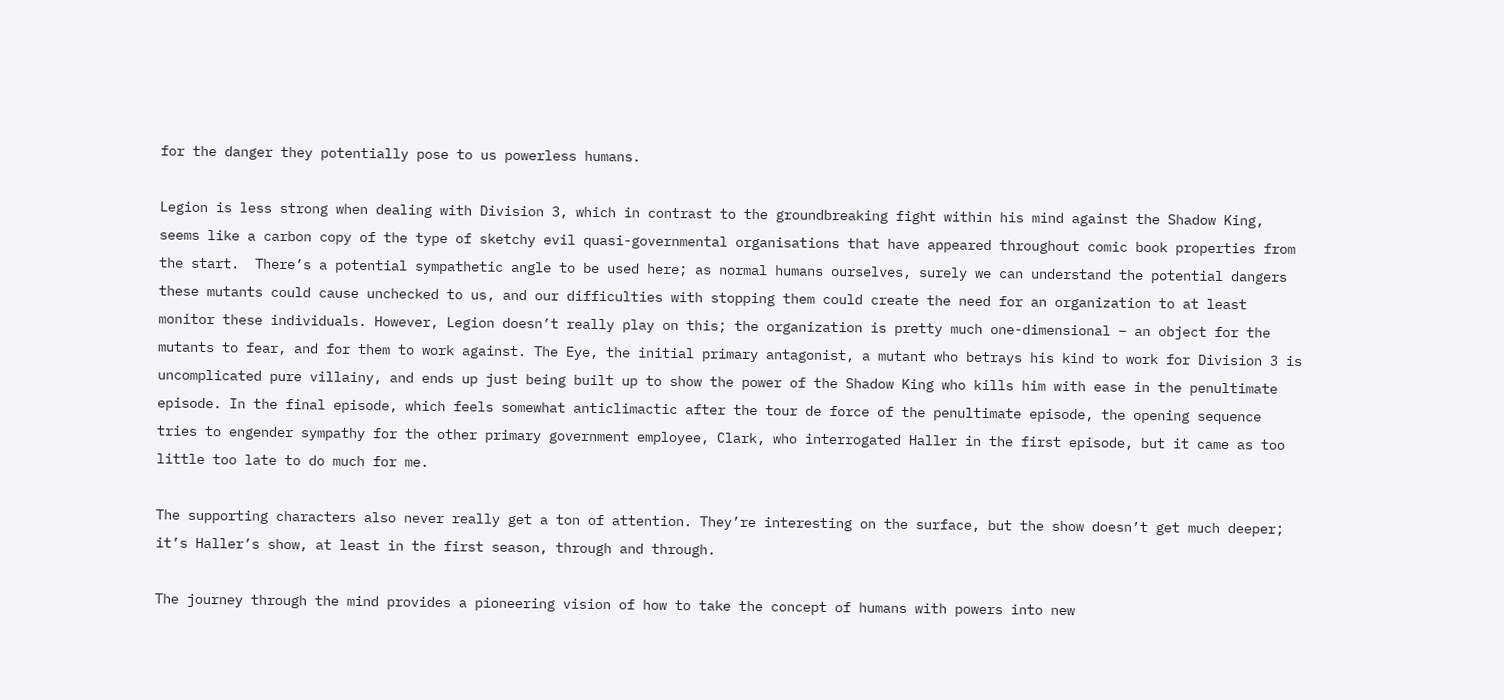for the danger they potentially pose to us powerless humans.

Legion is less strong when dealing with Division 3, which in contrast to the groundbreaking fight within his mind against the Shadow King, seems like a carbon copy of the type of sketchy evil quasi-governmental organisations that have appeared throughout comic book properties from the start.  There’s a potential sympathetic angle to be used here; as normal humans ourselves, surely we can understand the potential dangers these mutants could cause unchecked to us, and our difficulties with stopping them could create the need for an organization to at least monitor these individuals. However, Legion doesn’t really play on this; the organization is pretty much one-dimensional – an object for the mutants to fear, and for them to work against. The Eye, the initial primary antagonist, a mutant who betrays his kind to work for Division 3 is uncomplicated pure villainy, and ends up just being built up to show the power of the Shadow King who kills him with ease in the penultimate episode. In the final episode, which feels somewhat anticlimactic after the tour de force of the penultimate episode, the opening sequence tries to engender sympathy for the other primary government employee, Clark, who interrogated Haller in the first episode, but it came as too little too late to do much for me.

The supporting characters also never really get a ton of attention. They’re interesting on the surface, but the show doesn’t get much deeper; it’s Haller’s show, at least in the first season, through and through.

The journey through the mind provides a pioneering vision of how to take the concept of humans with powers into new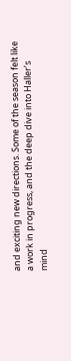and exciting new directions. Some of the season felt like a work in progress, and the deep dive into Haller’s mind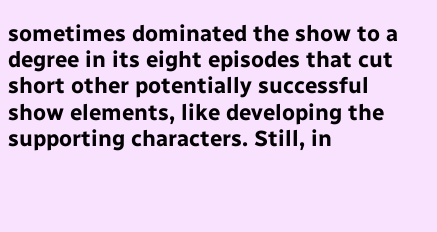sometimes dominated the show to a degree in its eight episodes that cut short other potentially successful show elements, like developing the supporting characters. Still, in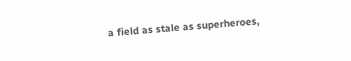a field as stale as superheroes,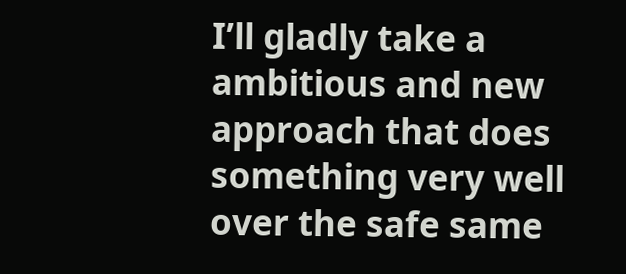I’ll gladly take a ambitious and new approach that does something very well over the safe same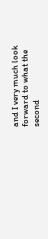and I very much look forward to what the second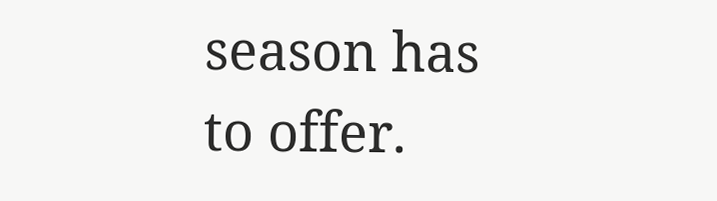season has to offer.